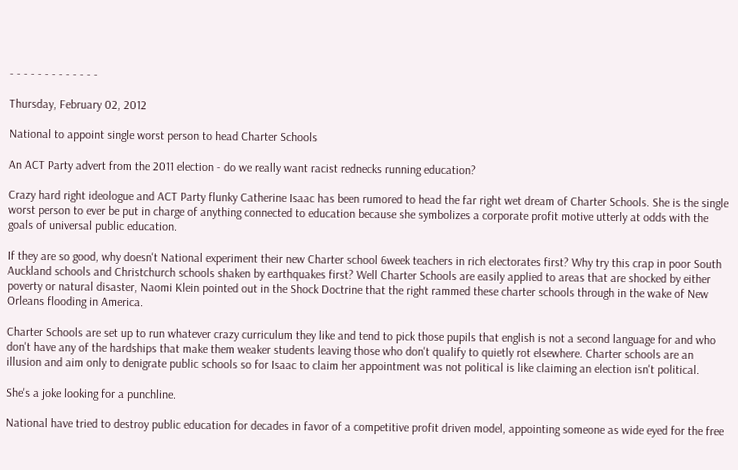- - - - - - - - - - - - -

Thursday, February 02, 2012

National to appoint single worst person to head Charter Schools

An ACT Party advert from the 2011 election - do we really want racist rednecks running education?

Crazy hard right ideologue and ACT Party flunky Catherine Isaac has been rumored to head the far right wet dream of Charter Schools. She is the single worst person to ever be put in charge of anything connected to education because she symbolizes a corporate profit motive utterly at odds with the goals of universal public education.

If they are so good, why doesn't National experiment their new Charter school 6week teachers in rich electorates first? Why try this crap in poor South Auckland schools and Christchurch schools shaken by earthquakes first? Well Charter Schools are easily applied to areas that are shocked by either poverty or natural disaster, Naomi Klein pointed out in the Shock Doctrine that the right rammed these charter schools through in the wake of New Orleans flooding in America.

Charter Schools are set up to run whatever crazy curriculum they like and tend to pick those pupils that english is not a second language for and who don't have any of the hardships that make them weaker students leaving those who don't qualify to quietly rot elsewhere. Charter schools are an illusion and aim only to denigrate public schools so for Isaac to claim her appointment was not political is like claiming an election isn't political.

She's a joke looking for a punchline.

National have tried to destroy public education for decades in favor of a competitive profit driven model, appointing someone as wide eyed for the free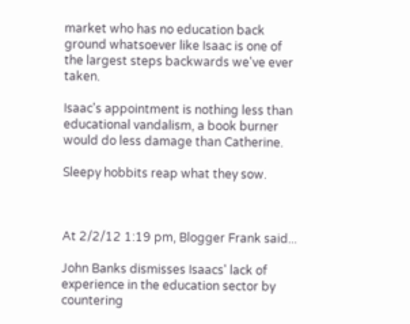market who has no education back ground whatsoever like Isaac is one of the largest steps backwards we've ever taken.

Isaac's appointment is nothing less than educational vandalism, a book burner would do less damage than Catherine.

Sleepy hobbits reap what they sow.



At 2/2/12 1:19 pm, Blogger Frank said...

John Banks dismisses Isaacs' lack of experience in the education sector by countering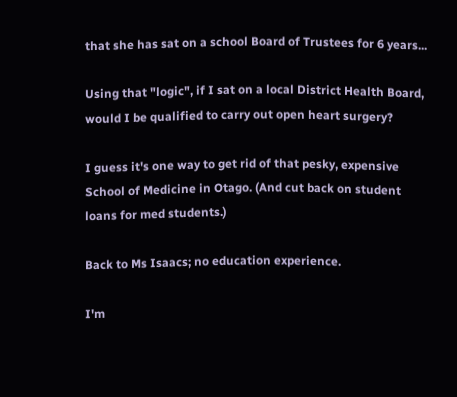that she has sat on a school Board of Trustees for 6 years...

Using that "logic", if I sat on a local District Health Board, would I be qualified to carry out open heart surgery?

I guess it's one way to get rid of that pesky, expensive School of Medicine in Otago. (And cut back on student loans for med students.)

Back to Ms Isaacs; no education experience.

I'm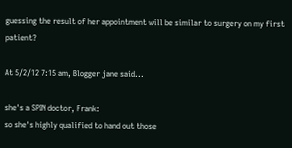guessing the result of her appointment will be similar to surgery on my first patient?

At 5/2/12 7:15 am, Blogger jane said...

she's a SPIN doctor, Frank:
so she's highly qualified to hand out those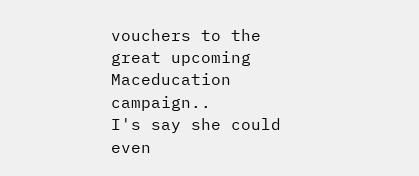vouchers to the great upcoming Maceducation campaign..
I's say she could even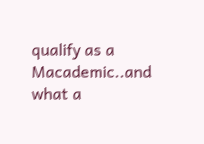qualify as a Macademic..and what a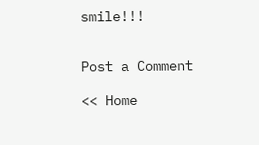smile!!!


Post a Comment

<< Home